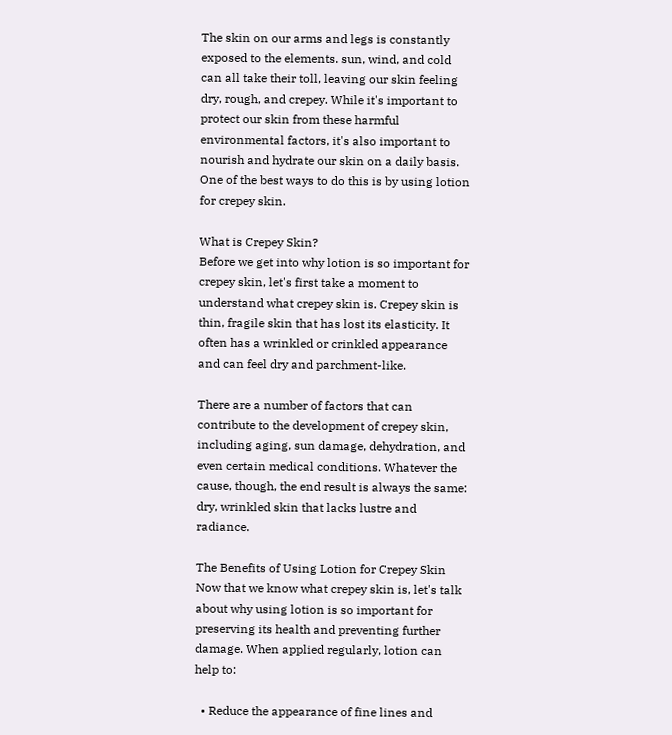The skin on our arms and legs is constantly exposed to the elements. sun, wind, and cold can all take their toll, leaving our skin feeling dry, rough, and crepey. While it's important to protect our skin from these harmful environmental factors, it's also important to nourish and hydrate our skin on a daily basis. One of the best ways to do this is by using lotion for crepey skin.

What is Crepey Skin?
Before we get into why lotion is so important for crepey skin, let's first take a moment to understand what crepey skin is. Crepey skin is thin, fragile skin that has lost its elasticity. It often has a wrinkled or crinkled appearance and can feel dry and parchment-like.

There are a number of factors that can contribute to the development of crepey skin, including aging, sun damage, dehydration, and even certain medical conditions. Whatever the cause, though, the end result is always the same: dry, wrinkled skin that lacks lustre and radiance.

The Benefits of Using Lotion for Crepey Skin
Now that we know what crepey skin is, let's talk about why using lotion is so important for preserving its health and preventing further damage. When applied regularly, lotion can help to:

  • Reduce the appearance of fine lines and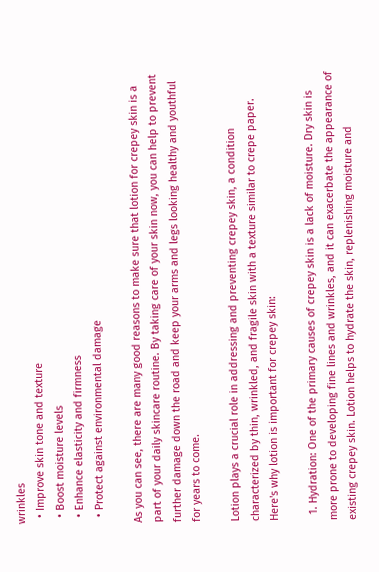wrinkles
  • Improve skin tone and texture
  • Boost moisture levels
  • Enhance elasticity and firmness
  • Protect against environmental damage

As you can see, there are many good reasons to make sure that lotion for crepey skin is a part of your daily skincare routine. By taking care of your skin now, you can help to prevent further damage down the road and keep your arms and legs looking healthy and youthful for years to come.

Lotion plays a crucial role in addressing and preventing crepey skin, a condition characterized by thin, wrinkled, and fragile skin with a texture similar to crepe paper. Here's why lotion is important for crepey skin:

  1. Hydration: One of the primary causes of crepey skin is a lack of moisture. Dry skin is more prone to developing fine lines and wrinkles, and it can exacerbate the appearance of existing crepey skin. Lotion helps to hydrate the skin, replenishing moisture and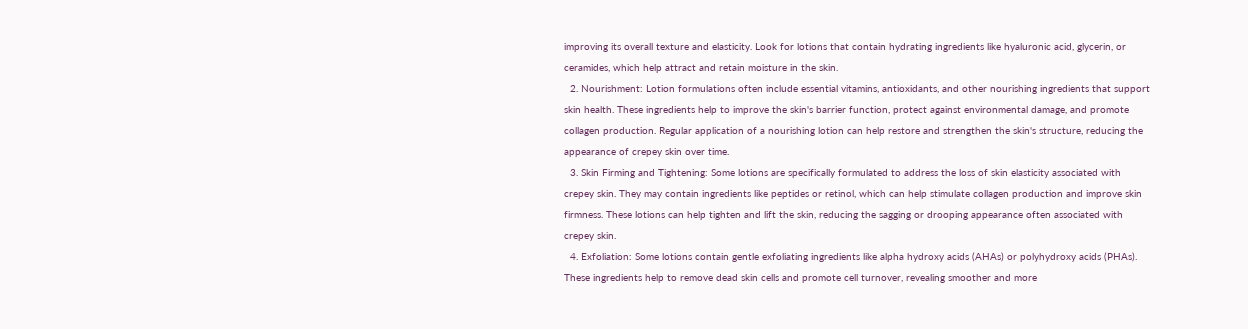improving its overall texture and elasticity. Look for lotions that contain hydrating ingredients like hyaluronic acid, glycerin, or ceramides, which help attract and retain moisture in the skin.
  2. Nourishment: Lotion formulations often include essential vitamins, antioxidants, and other nourishing ingredients that support skin health. These ingredients help to improve the skin's barrier function, protect against environmental damage, and promote collagen production. Regular application of a nourishing lotion can help restore and strengthen the skin's structure, reducing the appearance of crepey skin over time.
  3. Skin Firming and Tightening: Some lotions are specifically formulated to address the loss of skin elasticity associated with crepey skin. They may contain ingredients like peptides or retinol, which can help stimulate collagen production and improve skin firmness. These lotions can help tighten and lift the skin, reducing the sagging or drooping appearance often associated with crepey skin.
  4. Exfoliation: Some lotions contain gentle exfoliating ingredients like alpha hydroxy acids (AHAs) or polyhydroxy acids (PHAs). These ingredients help to remove dead skin cells and promote cell turnover, revealing smoother and more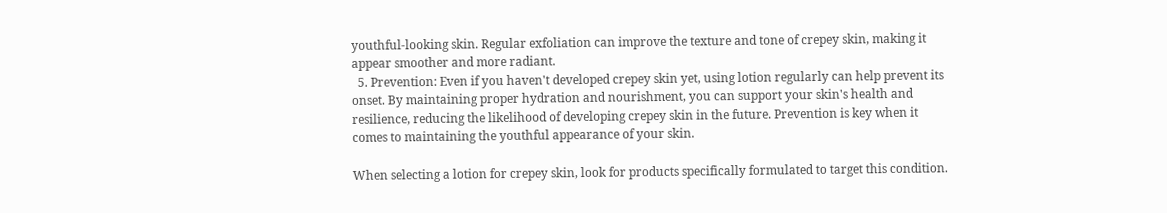youthful-looking skin. Regular exfoliation can improve the texture and tone of crepey skin, making it appear smoother and more radiant.
  5. Prevention: Even if you haven't developed crepey skin yet, using lotion regularly can help prevent its onset. By maintaining proper hydration and nourishment, you can support your skin's health and resilience, reducing the likelihood of developing crepey skin in the future. Prevention is key when it comes to maintaining the youthful appearance of your skin.

When selecting a lotion for crepey skin, look for products specifically formulated to target this condition.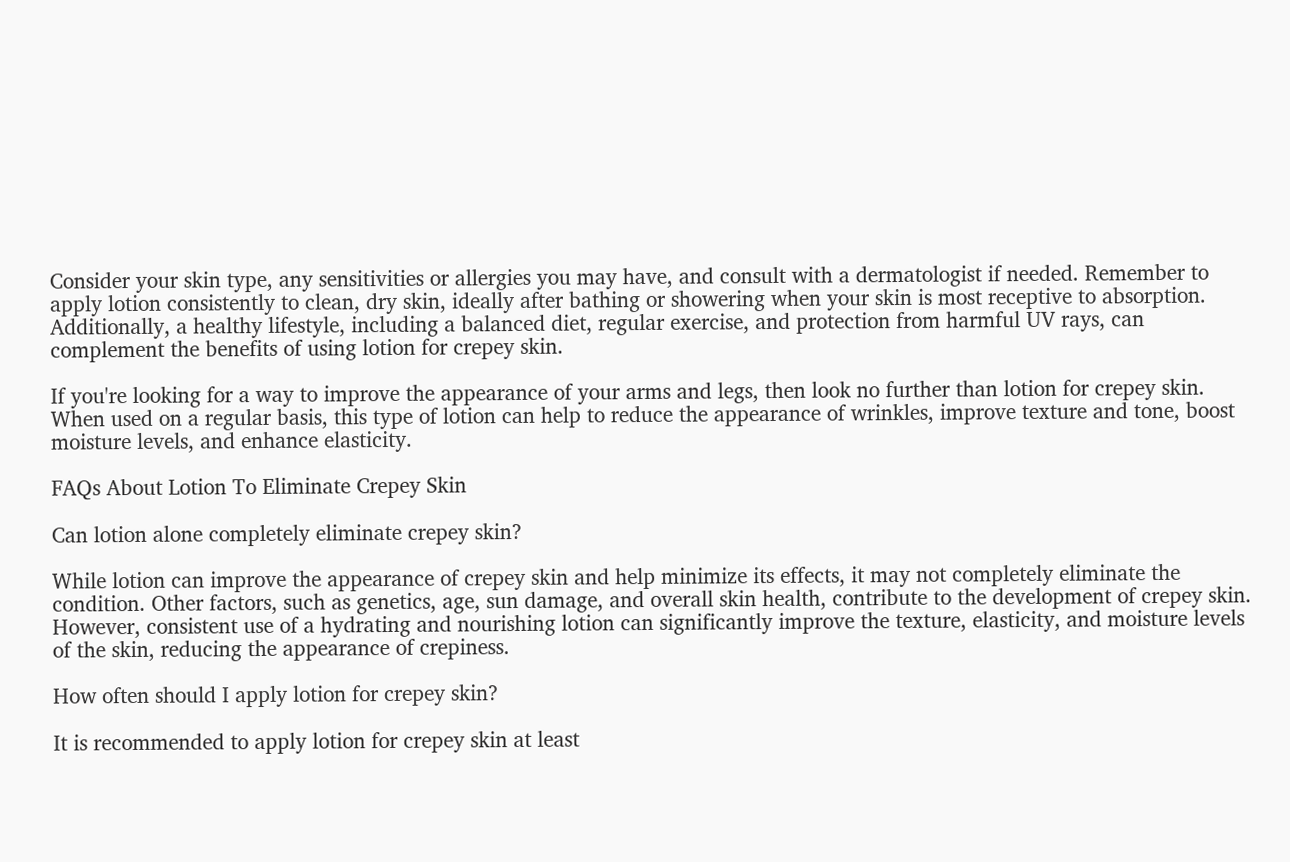Consider your skin type, any sensitivities or allergies you may have, and consult with a dermatologist if needed. Remember to apply lotion consistently to clean, dry skin, ideally after bathing or showering when your skin is most receptive to absorption. Additionally, a healthy lifestyle, including a balanced diet, regular exercise, and protection from harmful UV rays, can complement the benefits of using lotion for crepey skin.

If you're looking for a way to improve the appearance of your arms and legs, then look no further than lotion for crepey skin. When used on a regular basis, this type of lotion can help to reduce the appearance of wrinkles, improve texture and tone, boost moisture levels, and enhance elasticity.

FAQs About Lotion To Eliminate Crepey Skin

Can lotion alone completely eliminate crepey skin?

While lotion can improve the appearance of crepey skin and help minimize its effects, it may not completely eliminate the condition. Other factors, such as genetics, age, sun damage, and overall skin health, contribute to the development of crepey skin. However, consistent use of a hydrating and nourishing lotion can significantly improve the texture, elasticity, and moisture levels of the skin, reducing the appearance of crepiness.

How often should I apply lotion for crepey skin?

It is recommended to apply lotion for crepey skin at least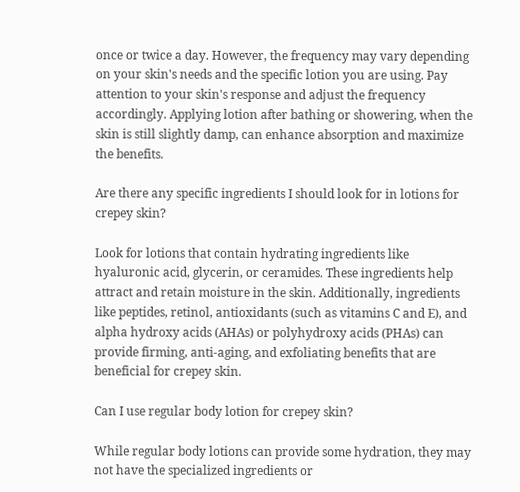once or twice a day. However, the frequency may vary depending on your skin's needs and the specific lotion you are using. Pay attention to your skin's response and adjust the frequency accordingly. Applying lotion after bathing or showering, when the skin is still slightly damp, can enhance absorption and maximize the benefits.

Are there any specific ingredients I should look for in lotions for crepey skin?

Look for lotions that contain hydrating ingredients like hyaluronic acid, glycerin, or ceramides. These ingredients help attract and retain moisture in the skin. Additionally, ingredients like peptides, retinol, antioxidants (such as vitamins C and E), and alpha hydroxy acids (AHAs) or polyhydroxy acids (PHAs) can provide firming, anti-aging, and exfoliating benefits that are beneficial for crepey skin.

Can I use regular body lotion for crepey skin?

While regular body lotions can provide some hydration, they may not have the specialized ingredients or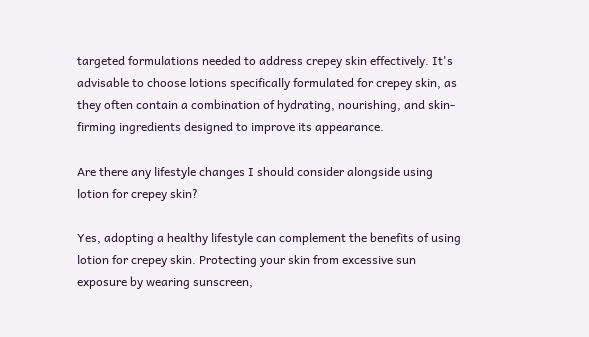targeted formulations needed to address crepey skin effectively. It's advisable to choose lotions specifically formulated for crepey skin, as they often contain a combination of hydrating, nourishing, and skin-firming ingredients designed to improve its appearance.

Are there any lifestyle changes I should consider alongside using lotion for crepey skin?

Yes, adopting a healthy lifestyle can complement the benefits of using lotion for crepey skin. Protecting your skin from excessive sun exposure by wearing sunscreen,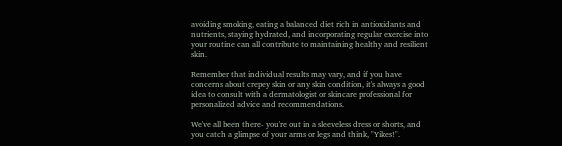avoiding smoking, eating a balanced diet rich in antioxidants and nutrients, staying hydrated, and incorporating regular exercise into your routine can all contribute to maintaining healthy and resilient skin.

Remember that individual results may vary, and if you have concerns about crepey skin or any skin condition, it's always a good idea to consult with a dermatologist or skincare professional for personalized advice and recommendations.

We've all been there- you're out in a sleeveless dress or shorts, and you catch a glimpse of your arms or legs and think, "Yikes!".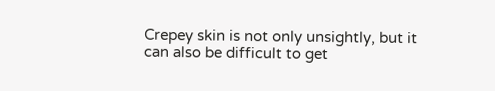Crepey skin is not only unsightly, but it can also be difficult to get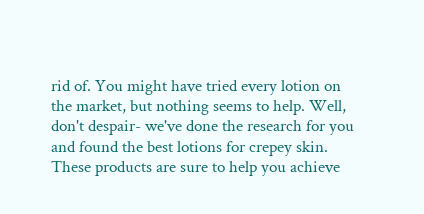rid of. You might have tried every lotion on the market, but nothing seems to help. Well, don't despair- we've done the research for you and found the best lotions for crepey skin. These products are sure to help you achieve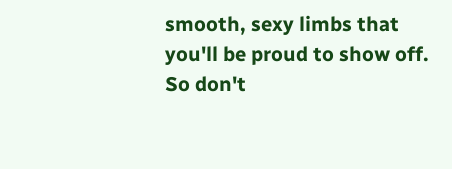smooth, sexy limbs that you'll be proud to show off. So don't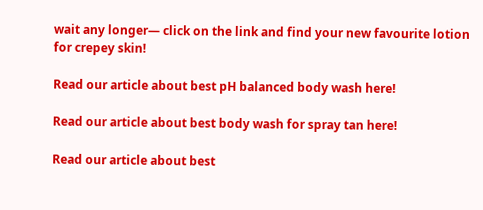wait any longer— click on the link and find your new favourite lotion for crepey skin!

Read our article about best pH balanced body wash here!

Read our article about best body wash for spray tan here!

Read our article about best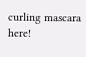curling mascara here!